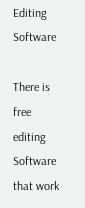Editing Software

There is free editing Software that work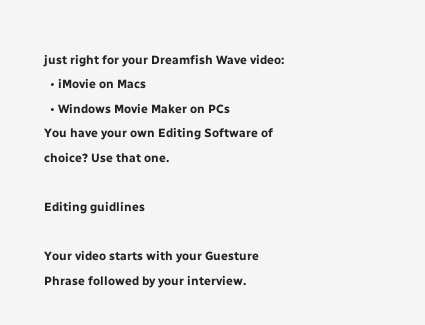just right for your Dreamfish Wave video:
  • iMovie on Macs
  • Windows Movie Maker on PCs
You have your own Editing Software of choice? Use that one.

Editing guidlines

Your video starts with your Guesture Phrase followed by your interview.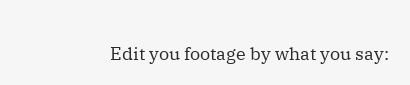Edit you footage by what you say: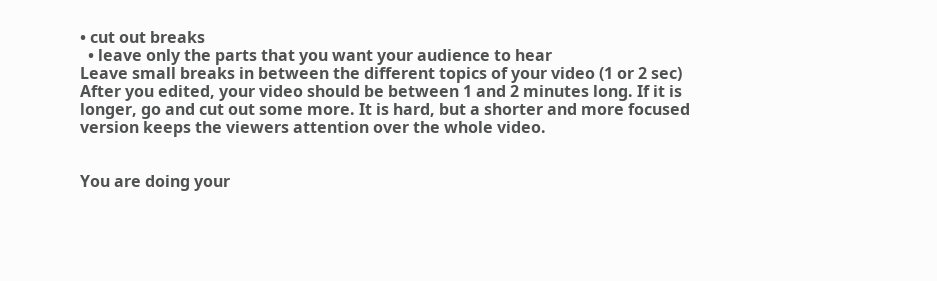• cut out breaks
  • leave only the parts that you want your audience to hear
Leave small breaks in between the different topics of your video (1 or 2 sec)
After you edited, your video should be between 1 and 2 minutes long. If it is longer, go and cut out some more. It is hard, but a shorter and more focused version keeps the viewers attention over the whole video.


You are doing your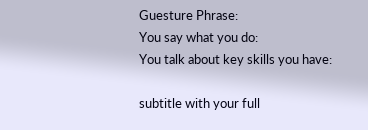Guesture Phrase:
You say what you do:
You talk about key skills you have:

subtitle with your full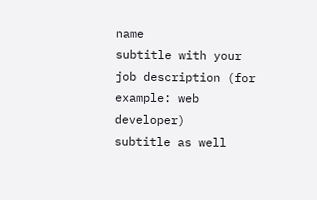name
subtitle with your job description (for example: web developer)
subtitle as well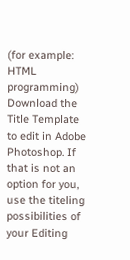(for example: HTML programming)
Download the Title Template to edit in Adobe Photoshop. If that is not an option for you, use the titeling possibilities of your Editing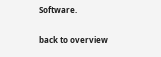Software.

back to overview